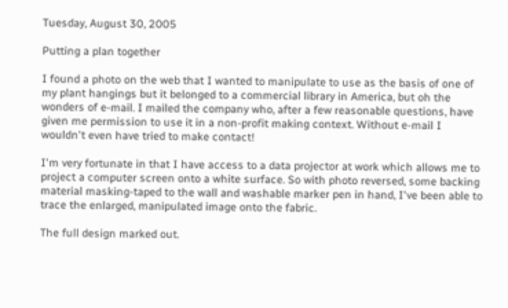Tuesday, August 30, 2005

Putting a plan together

I found a photo on the web that I wanted to manipulate to use as the basis of one of my plant hangings but it belonged to a commercial library in America, but oh the wonders of e-mail. I mailed the company who, after a few reasonable questions, have given me permission to use it in a non-profit making context. Without e-mail I wouldn't even have tried to make contact!

I'm very fortunate in that I have access to a data projector at work which allows me to project a computer screen onto a white surface. So with photo reversed, some backing material masking-taped to the wall and washable marker pen in hand, I've been able to trace the enlarged, manipulated image onto the fabric.

The full design marked out.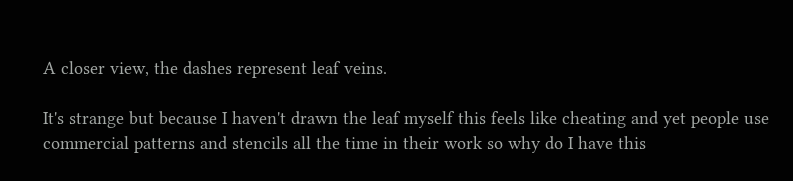A closer view, the dashes represent leaf veins.

It's strange but because I haven't drawn the leaf myself this feels like cheating and yet people use commercial patterns and stencils all the time in their work so why do I have this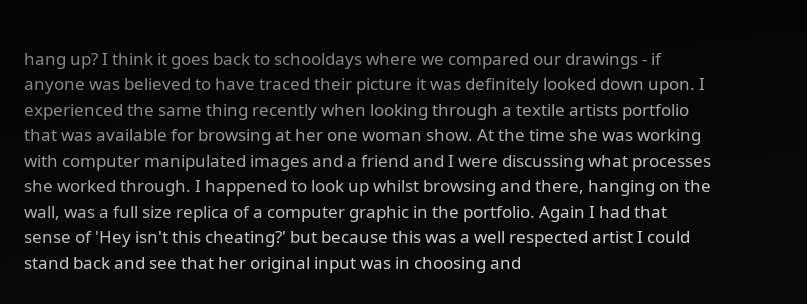hang up? I think it goes back to schooldays where we compared our drawings - if anyone was believed to have traced their picture it was definitely looked down upon. I experienced the same thing recently when looking through a textile artists portfolio that was available for browsing at her one woman show. At the time she was working with computer manipulated images and a friend and I were discussing what processes she worked through. I happened to look up whilst browsing and there, hanging on the wall, was a full size replica of a computer graphic in the portfolio. Again I had that sense of 'Hey isn't this cheating?' but because this was a well respected artist I could stand back and see that her original input was in choosing and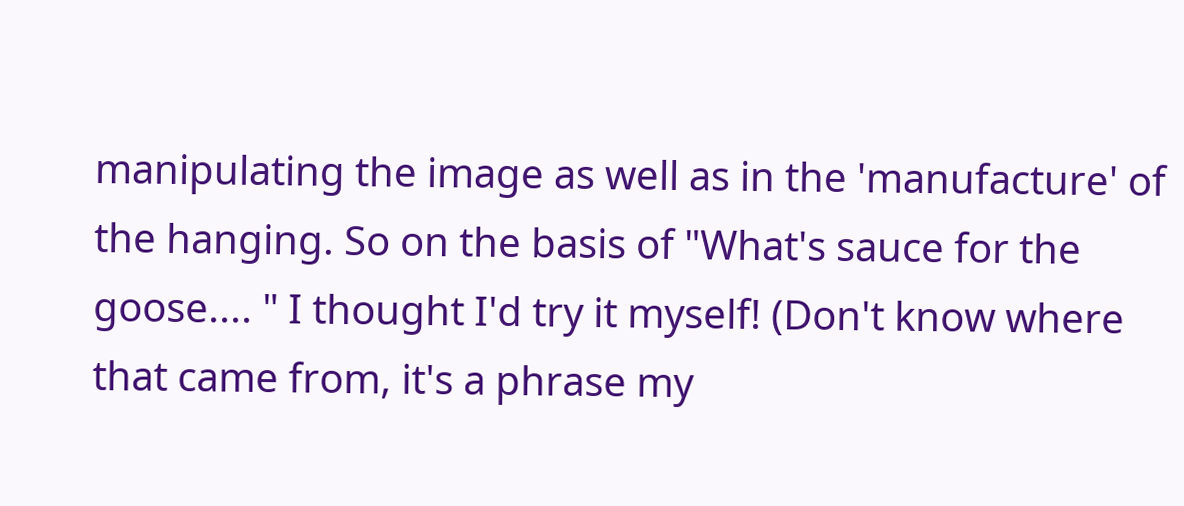manipulating the image as well as in the 'manufacture' of the hanging. So on the basis of "What's sauce for the goose.... " I thought I'd try it myself! (Don't know where that came from, it's a phrase my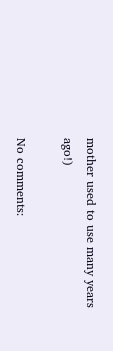mother used to use many years ago!)

No comments: